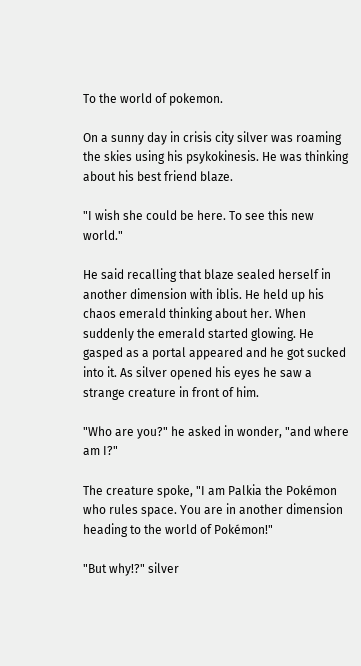To the world of pokemon.

On a sunny day in crisis city silver was roaming the skies using his psykokinesis. He was thinking about his best friend blaze.

"I wish she could be here. To see this new world."

He said recalling that blaze sealed herself in another dimension with iblis. He held up his chaos emerald thinking about her. When suddenly the emerald started glowing. He gasped as a portal appeared and he got sucked into it. As silver opened his eyes he saw a strange creature in front of him.

"Who are you?" he asked in wonder, "and where am I?"

The creature spoke, "I am Palkia the Pokémon who rules space. You are in another dimension heading to the world of Pokémon!"

"But why!?" silver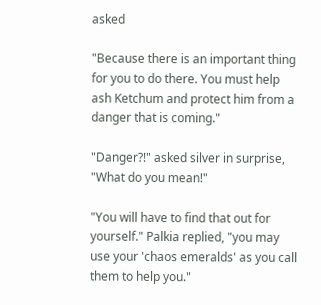asked

"Because there is an important thing for you to do there. You must help ash Ketchum and protect him from a danger that is coming."

"Danger?!" asked silver in surprise, "What do you mean!"

"You will have to find that out for yourself." Palkia replied, "you may use your 'chaos emeralds' as you call them to help you."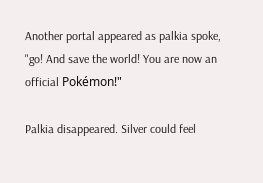Another portal appeared as palkia spoke, "go! And save the world! You are now an official Pokémon!"

Palkia disappeared. Silver could feel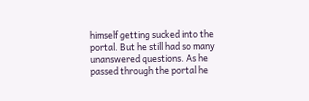himself getting sucked into the portal. But he still had so many unanswered questions. As he passed through the portal he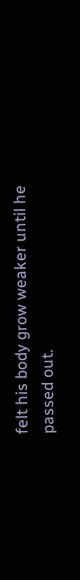felt his body grow weaker until he passed out.